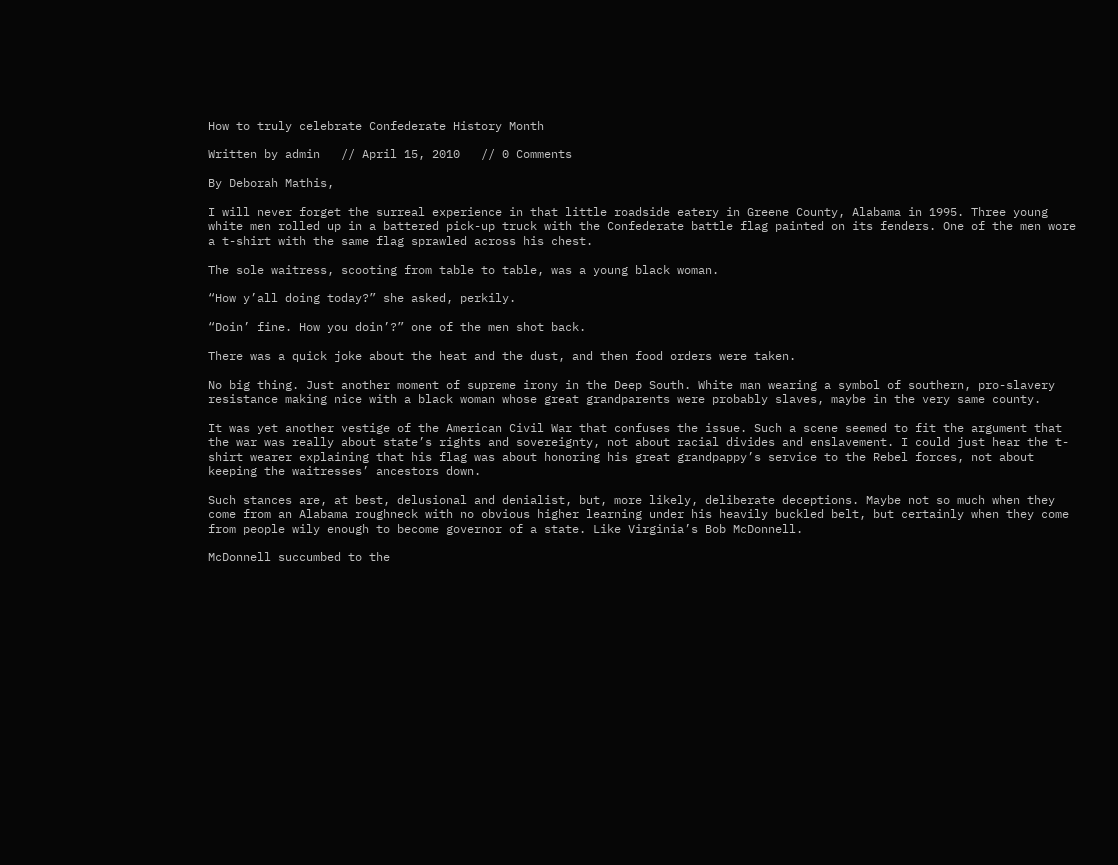How to truly celebrate Confederate History Month

Written by admin   // April 15, 2010   // 0 Comments

By Deborah Mathis,

I will never forget the surreal experience in that little roadside eatery in Greene County, Alabama in 1995. Three young white men rolled up in a battered pick-up truck with the Confederate battle flag painted on its fenders. One of the men wore a t-shirt with the same flag sprawled across his chest.

The sole waitress, scooting from table to table, was a young black woman.

“How y’all doing today?” she asked, perkily.

“Doin’ fine. How you doin’?” one of the men shot back.

There was a quick joke about the heat and the dust, and then food orders were taken.

No big thing. Just another moment of supreme irony in the Deep South. White man wearing a symbol of southern, pro-slavery resistance making nice with a black woman whose great grandparents were probably slaves, maybe in the very same county.

It was yet another vestige of the American Civil War that confuses the issue. Such a scene seemed to fit the argument that the war was really about state’s rights and sovereignty, not about racial divides and enslavement. I could just hear the t-shirt wearer explaining that his flag was about honoring his great grandpappy’s service to the Rebel forces, not about keeping the waitresses’ ancestors down.

Such stances are, at best, delusional and denialist, but, more likely, deliberate deceptions. Maybe not so much when they come from an Alabama roughneck with no obvious higher learning under his heavily buckled belt, but certainly when they come from people wily enough to become governor of a state. Like Virginia’s Bob McDonnell.

McDonnell succumbed to the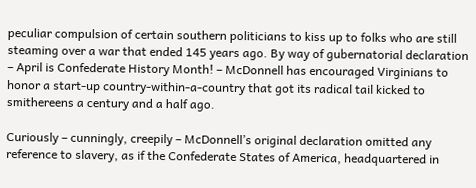peculiar compulsion of certain southern politicians to kiss up to folks who are still steaming over a war that ended 145 years ago. By way of gubernatorial declaration – April is Confederate History Month! – McDonnell has encouraged Virginians to honor a start-up country-within-a-country that got its radical tail kicked to smithereens a century and a half ago.

Curiously – cunningly, creepily – McDonnell’s original declaration omitted any reference to slavery, as if the Confederate States of America, headquartered in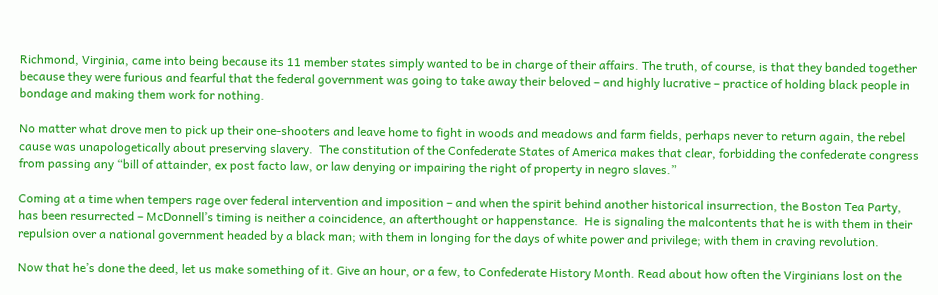Richmond, Virginia, came into being because its 11 member states simply wanted to be in charge of their affairs. The truth, of course, is that they banded together because they were furious and fearful that the federal government was going to take away their beloved – and highly lucrative – practice of holding black people in bondage and making them work for nothing.

No matter what drove men to pick up their one-shooters and leave home to fight in woods and meadows and farm fields, perhaps never to return again, the rebel cause was unapologetically about preserving slavery.  The constitution of the Confederate States of America makes that clear, forbidding the confederate congress from passing any “bill of attainder, ex post facto law, or law denying or impairing the right of property in negro slaves.”

Coming at a time when tempers rage over federal intervention and imposition – and when the spirit behind another historical insurrection, the Boston Tea Party, has been resurrected – McDonnell’s timing is neither a coincidence, an afterthought or happenstance.  He is signaling the malcontents that he is with them in their repulsion over a national government headed by a black man; with them in longing for the days of white power and privilege; with them in craving revolution.

Now that he’s done the deed, let us make something of it. Give an hour, or a few, to Confederate History Month. Read about how often the Virginians lost on the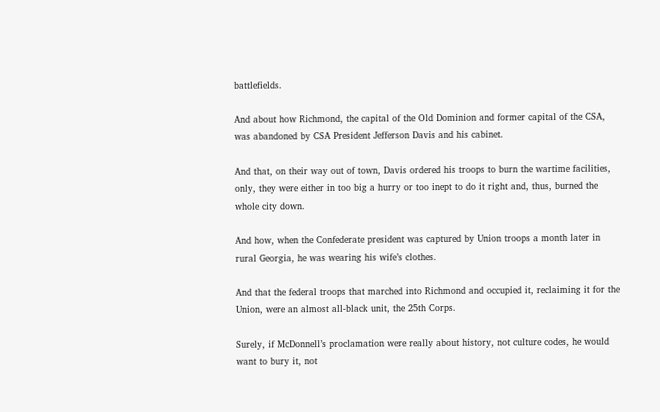battlefields.

And about how Richmond, the capital of the Old Dominion and former capital of the CSA, was abandoned by CSA President Jefferson Davis and his cabinet.

And that, on their way out of town, Davis ordered his troops to burn the wartime facilities, only, they were either in too big a hurry or too inept to do it right and, thus, burned the whole city down.

And how, when the Confederate president was captured by Union troops a month later in rural Georgia, he was wearing his wife’s clothes.

And that the federal troops that marched into Richmond and occupied it, reclaiming it for the Union, were an almost all-black unit, the 25th Corps.

Surely, if McDonnell’s proclamation were really about history, not culture codes, he would want to bury it, not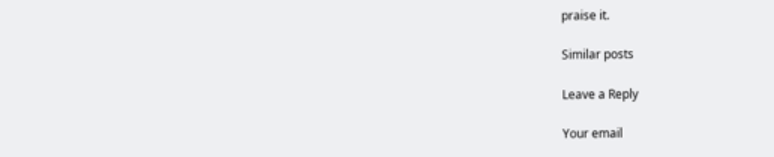praise it.

Similar posts

Leave a Reply

Your email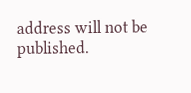address will not be published.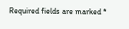Required fields are marked *